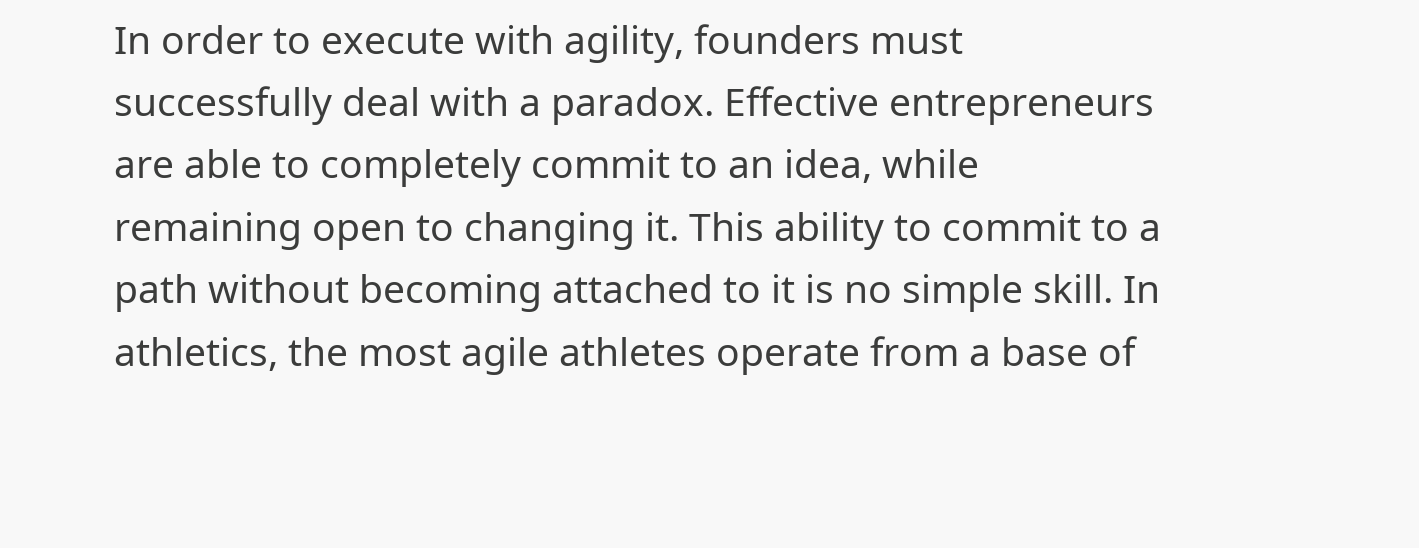In order to execute with agility, founders must successfully deal with a paradox. Effective entrepreneurs are able to completely commit to an idea, while remaining open to changing it. This ability to commit to a path without becoming attached to it is no simple skill. In athletics, the most agile athletes operate from a base of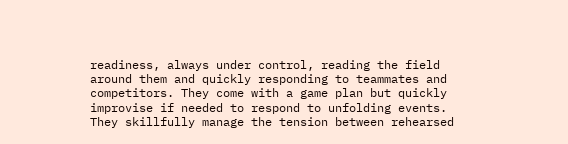readiness, always under control, reading the field around them and quickly responding to teammates and competitors. They come with a game plan but quickly improvise if needed to respond to unfolding events. They skillfully manage the tension between rehearsed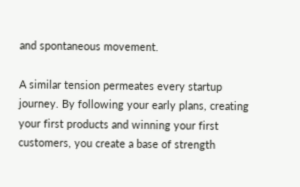and spontaneous movement.

A similar tension permeates every startup journey. By following your early plans, creating your first products and winning your first customers, you create a base of strength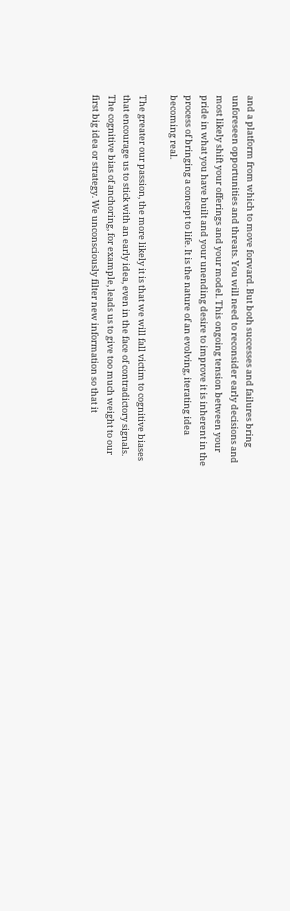and a platform from which to move forward. But both successes and failures bring unforeseen opportunities and threats. You will need to reconsider early decisions and most likely shift your offerings and your model. This ongoing tension between your pride in what you have built and your unending desire to improve it is inherent in the process of bringing a concept to life. It is the nature of an evolving, iterating idea becoming real.

The greater our passion, the more likely it is that we will fall victim to cognitive biases that encourage us to stick with an early idea, even in the face of contradictory signals. The cognitive bias of anchoring, for example, leads us to give too much weight to our first big idea or strategy. We unconsciously filter new information so that it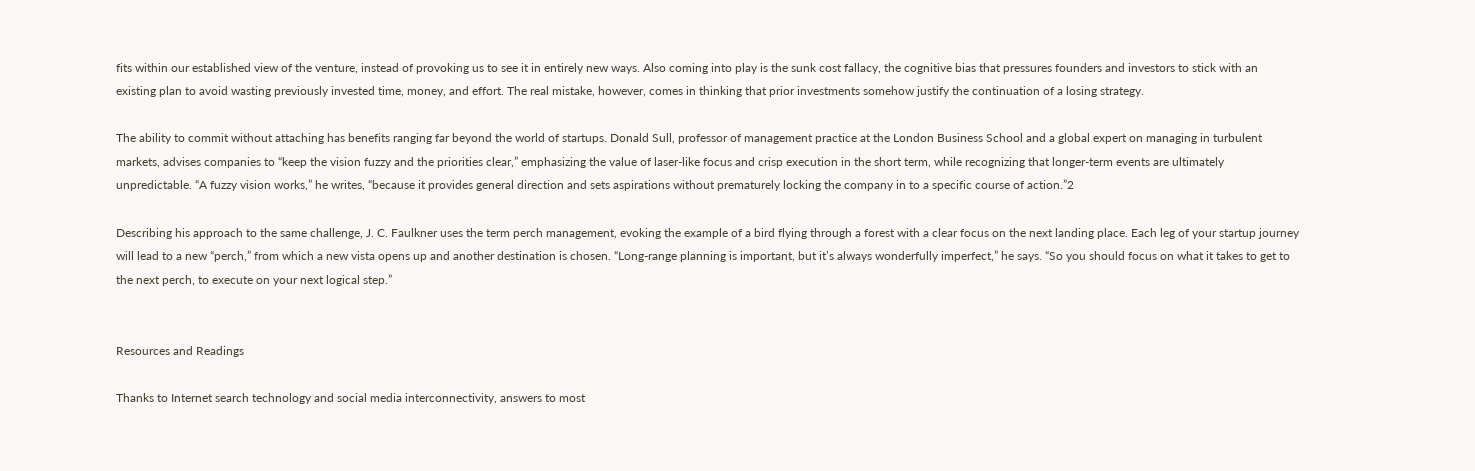fits within our established view of the venture, instead of provoking us to see it in entirely new ways. Also coming into play is the sunk cost fallacy, the cognitive bias that pressures founders and investors to stick with an existing plan to avoid wasting previously invested time, money, and effort. The real mistake, however, comes in thinking that prior investments somehow justify the continuation of a losing strategy.

The ability to commit without attaching has benefits ranging far beyond the world of startups. Donald Sull, professor of management practice at the London Business School and a global expert on managing in turbulent markets, advises companies to “keep the vision fuzzy and the priorities clear,” emphasizing the value of laser-like focus and crisp execution in the short term, while recognizing that longer-term events are ultimately unpredictable. “A fuzzy vision works,” he writes, “because it provides general direction and sets aspirations without prematurely locking the company in to a specific course of action.”2

Describing his approach to the same challenge, J. C. Faulkner uses the term perch management, evoking the example of a bird flying through a forest with a clear focus on the next landing place. Each leg of your startup journey will lead to a new “perch,” from which a new vista opens up and another destination is chosen. “Long-range planning is important, but it’s always wonderfully imperfect,” he says. “So you should focus on what it takes to get to the next perch, to execute on your next logical step.”


Resources and Readings

Thanks to Internet search technology and social media interconnectivity, answers to most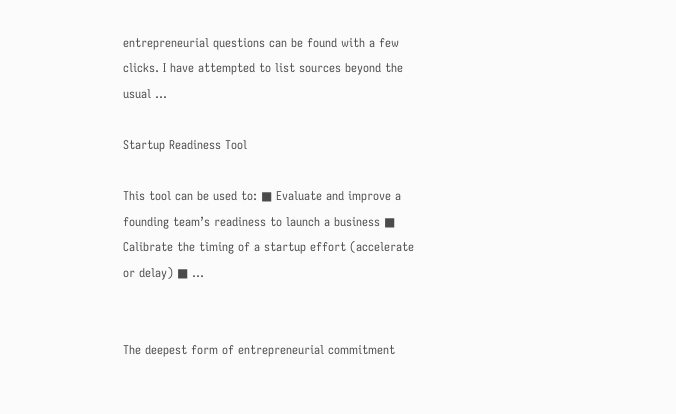entrepreneurial questions can be found with a few clicks. I have attempted to list sources beyond the usual …

Startup Readiness Tool

This tool can be used to: ■ Evaluate and improve a founding team’s readiness to launch a business ■ Calibrate the timing of a startup effort (accelerate or delay) ■ …


The deepest form of entrepreneurial commitment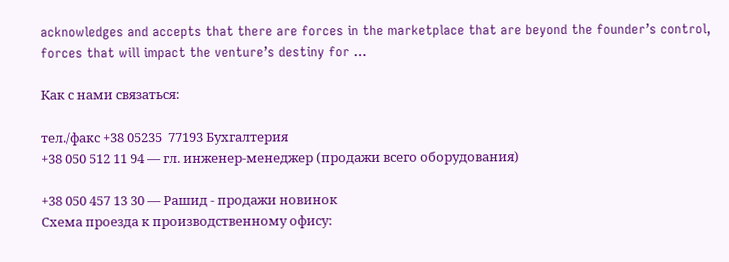acknowledges and accepts that there are forces in the marketplace that are beyond the founder’s control, forces that will impact the venture’s destiny for …

Как с нами связаться:

тел./факс +38 05235  77193 Бухгалтерия
+38 050 512 11 94 — гл. инженер-менеджер (продажи всего оборудования)

+38 050 457 13 30 — Рашид - продажи новинок
Схема проезда к производственному офису: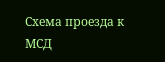Схема проезда к МСД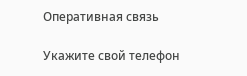Оперативная связь

Укажите свой телефон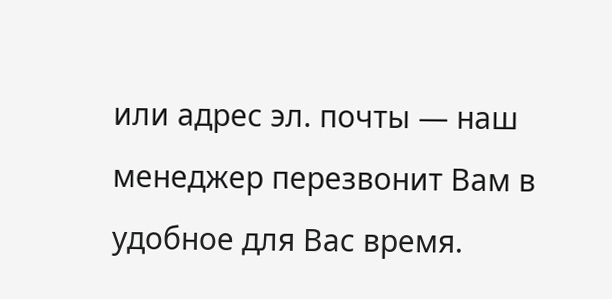или адрес эл. почты — наш менеджер перезвонит Вам в удобное для Вас время.